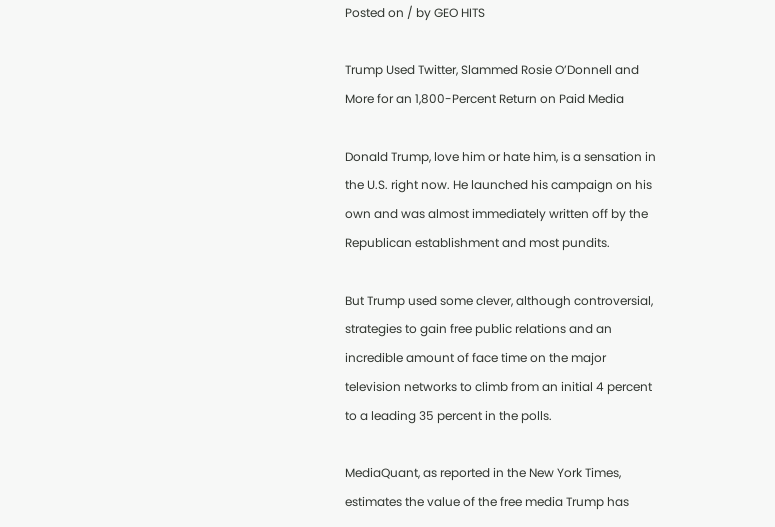Posted on / by GEO HITS

Trump Used Twitter, Slammed Rosie O’Donnell and More for an 1,800-Percent Return on Paid Media

Donald Trump, love him or hate him, is a sensation in the U.S. right now. He launched his campaign on his own and was almost immediately written off by the Republican establishment and most pundits.

But Trump used some clever, although controversial, strategies to gain free public relations and an incredible amount of face time on the major television networks to climb from an initial 4 percent to a leading 35 percent in the polls.

MediaQuant, as reported in the New York Times, estimates the value of the free media Trump has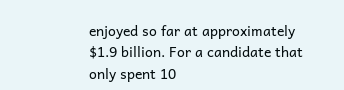enjoyed so far at approximately $1.9 billion. For a candidate that only spent 10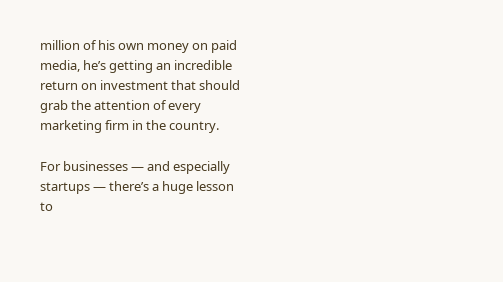million of his own money on paid media, he’s getting an incredible return on investment that should grab the attention of every marketing firm in the country.

For businesses — and especially startups — there’s a huge lesson to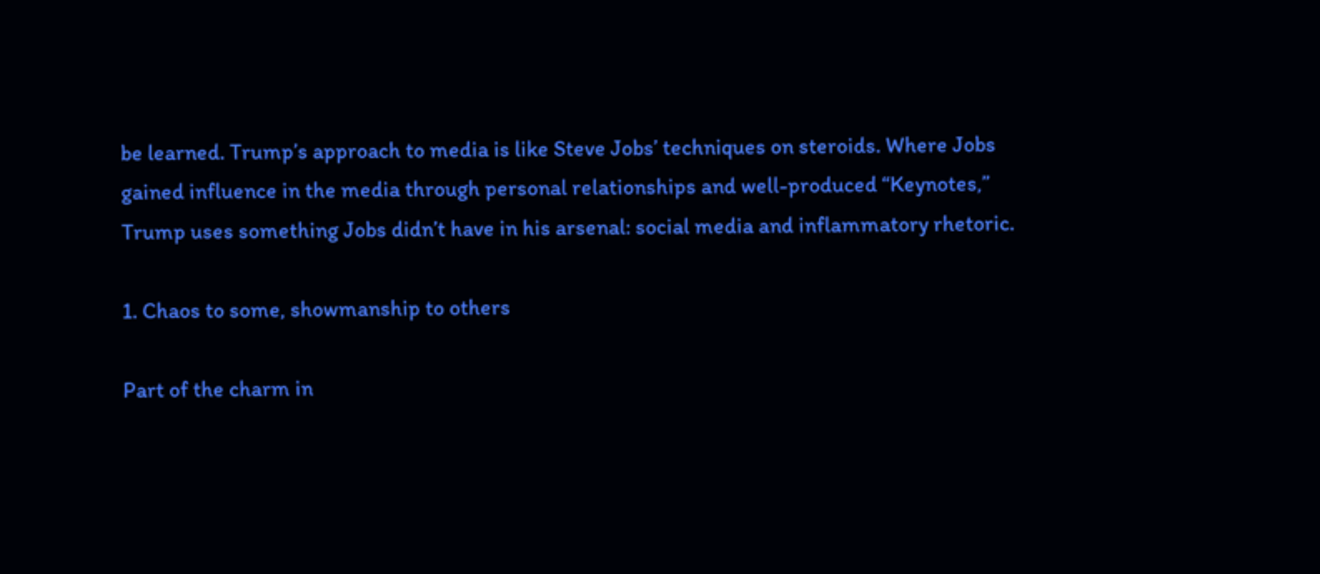be learned. Trump’s approach to media is like Steve Jobs’ techniques on steroids. Where Jobs gained influence in the media through personal relationships and well-produced “Keynotes,” Trump uses something Jobs didn’t have in his arsenal: social media and inflammatory rhetoric.

1. Chaos to some, showmanship to others

Part of the charm in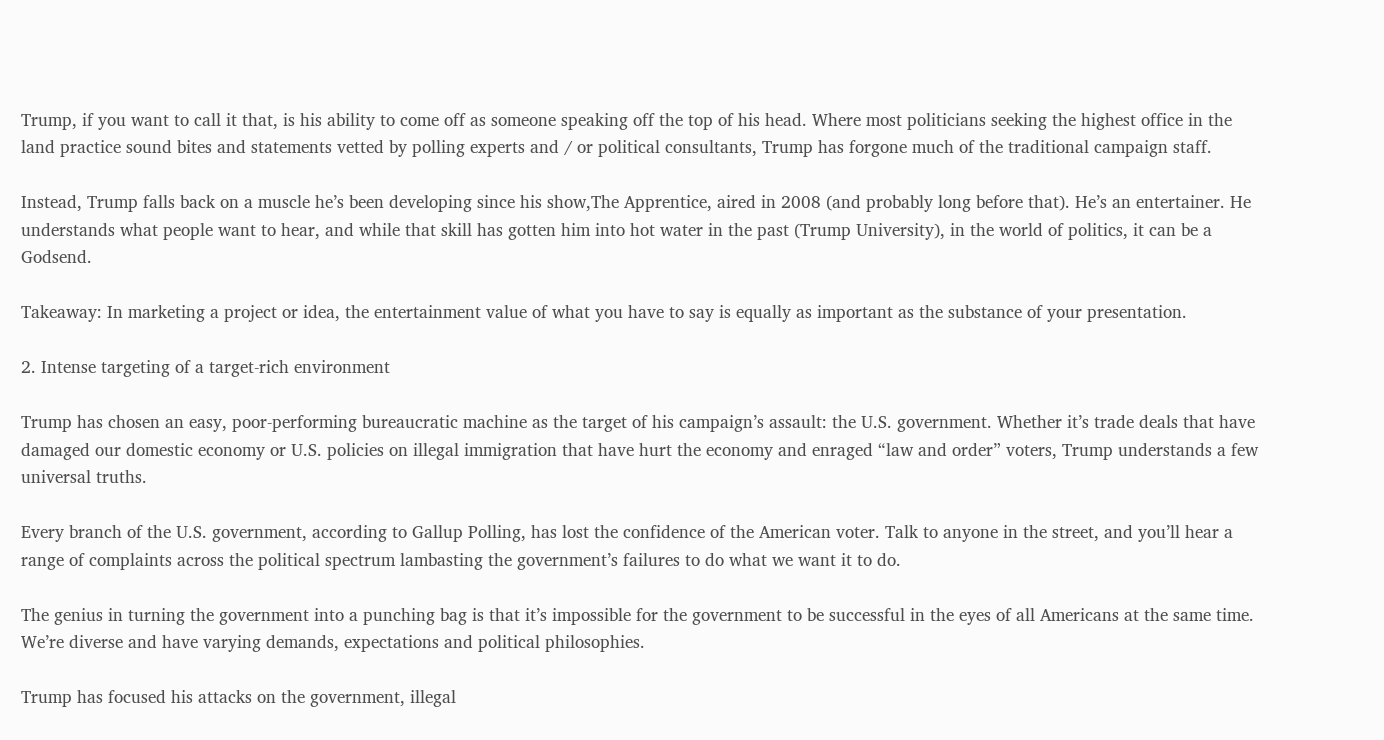Trump, if you want to call it that, is his ability to come off as someone speaking off the top of his head. Where most politicians seeking the highest office in the land practice sound bites and statements vetted by polling experts and / or political consultants, Trump has forgone much of the traditional campaign staff.

Instead, Trump falls back on a muscle he’s been developing since his show,The Apprentice, aired in 2008 (and probably long before that). He’s an entertainer. He understands what people want to hear, and while that skill has gotten him into hot water in the past (Trump University), in the world of politics, it can be a Godsend.

Takeaway: In marketing a project or idea, the entertainment value of what you have to say is equally as important as the substance of your presentation.

2. Intense targeting of a target-rich environment

Trump has chosen an easy, poor-performing bureaucratic machine as the target of his campaign’s assault: the U.S. government. Whether it’s trade deals that have damaged our domestic economy or U.S. policies on illegal immigration that have hurt the economy and enraged “law and order” voters, Trump understands a few universal truths.

Every branch of the U.S. government, according to Gallup Polling, has lost the confidence of the American voter. Talk to anyone in the street, and you’ll hear a range of complaints across the political spectrum lambasting the government’s failures to do what we want it to do.

The genius in turning the government into a punching bag is that it’s impossible for the government to be successful in the eyes of all Americans at the same time. We’re diverse and have varying demands, expectations and political philosophies.

Trump has focused his attacks on the government, illegal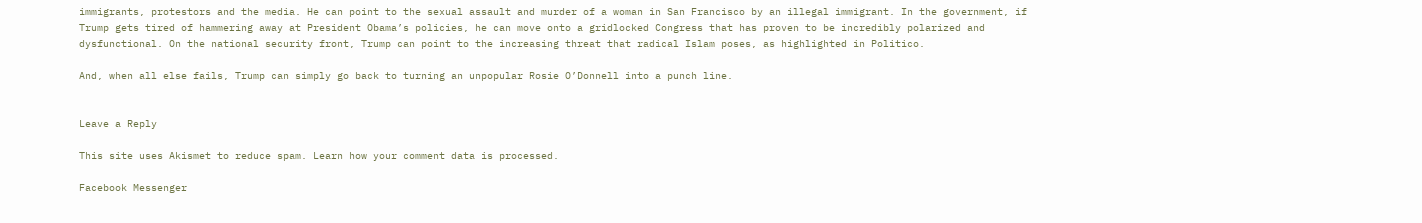immigrants, protestors and the media. He can point to the sexual assault and murder of a woman in San Francisco by an illegal immigrant. In the government, if Trump gets tired of hammering away at President Obama’s policies, he can move onto a gridlocked Congress that has proven to be incredibly polarized and dysfunctional. On the national security front, Trump can point to the increasing threat that radical Islam poses, as highlighted in Politico.

And, when all else fails, Trump can simply go back to turning an unpopular Rosie O’Donnell into a punch line.


Leave a Reply

This site uses Akismet to reduce spam. Learn how your comment data is processed.

Facebook Messenger